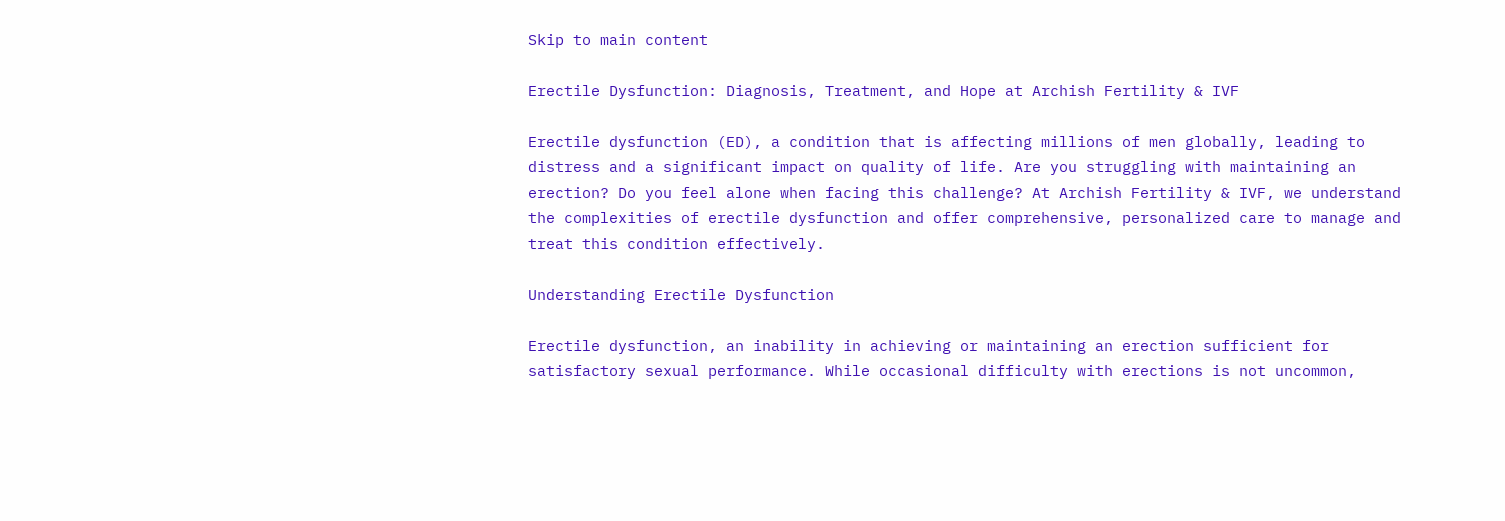Skip to main content

Erectile Dysfunction: Diagnosis, Treatment, and Hope at Archish Fertility & IVF

Erectile dysfunction (ED), a condition that is affecting millions of men globally, leading to distress and a significant impact on quality of life. Are you struggling with maintaining an erection? Do you feel alone when facing this challenge? At Archish Fertility & IVF, we understand the complexities of erectile dysfunction and offer comprehensive, personalized care to manage and treat this condition effectively.

Understanding Erectile Dysfunction

Erectile dysfunction, an inability in achieving or maintaining an erection sufficient for satisfactory sexual performance. While occasional difficulty with erections is not uncommon,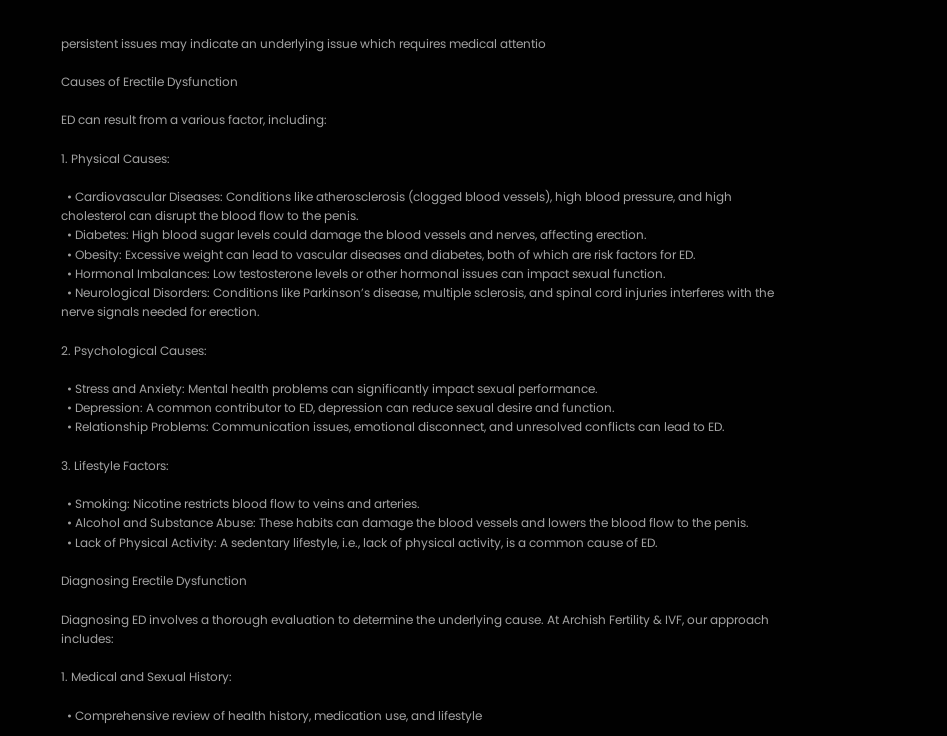persistent issues may indicate an underlying issue which requires medical attentio

Causes of Erectile Dysfunction

ED can result from a various factor, including:

1. Physical Causes:

  • Cardiovascular Diseases: Conditions like atherosclerosis (clogged blood vessels), high blood pressure, and high cholesterol can disrupt the blood flow to the penis.
  • Diabetes: High blood sugar levels could damage the blood vessels and nerves, affecting erection.
  • Obesity: Excessive weight can lead to vascular diseases and diabetes, both of which are risk factors for ED.
  • Hormonal Imbalances: Low testosterone levels or other hormonal issues can impact sexual function.
  • Neurological Disorders: Conditions like Parkinson’s disease, multiple sclerosis, and spinal cord injuries interferes with the nerve signals needed for erection.

2. Psychological Causes:

  • Stress and Anxiety: Mental health problems can significantly impact sexual performance.
  • Depression: A common contributor to ED, depression can reduce sexual desire and function.
  • Relationship Problems: Communication issues, emotional disconnect, and unresolved conflicts can lead to ED.

3. Lifestyle Factors:

  • Smoking: Nicotine restricts blood flow to veins and arteries.
  • Alcohol and Substance Abuse: These habits can damage the blood vessels and lowers the blood flow to the penis.
  • Lack of Physical Activity: A sedentary lifestyle, i.e., lack of physical activity, is a common cause of ED.

Diagnosing Erectile Dysfunction

Diagnosing ED involves a thorough evaluation to determine the underlying cause. At Archish Fertility & IVF, our approach includes:

1. Medical and Sexual History:

  • Comprehensive review of health history, medication use, and lifestyle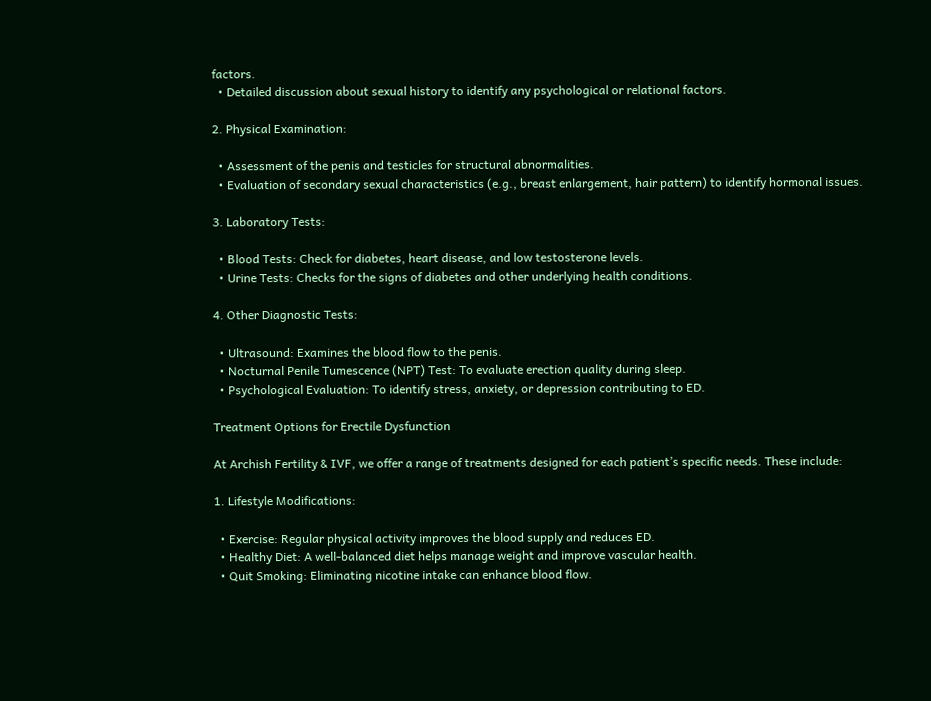factors.
  • Detailed discussion about sexual history to identify any psychological or relational factors.

2. Physical Examination:

  • Assessment of the penis and testicles for structural abnormalities.
  • Evaluation of secondary sexual characteristics (e.g., breast enlargement, hair pattern) to identify hormonal issues.

3. Laboratory Tests:

  • Blood Tests: Check for diabetes, heart disease, and low testosterone levels.
  • Urine Tests: Checks for the signs of diabetes and other underlying health conditions.

4. Other Diagnostic Tests:

  • Ultrasound: Examines the blood flow to the penis.
  • Nocturnal Penile Tumescence (NPT) Test: To evaluate erection quality during sleep.
  • Psychological Evaluation: To identify stress, anxiety, or depression contributing to ED.

Treatment Options for Erectile Dysfunction

At Archish Fertility & IVF, we offer a range of treatments designed for each patient’s specific needs. These include:

1. Lifestyle Modifications:

  • Exercise: Regular physical activity improves the blood supply and reduces ED.
  • Healthy Diet: A well-balanced diet helps manage weight and improve vascular health.
  • Quit Smoking: Eliminating nicotine intake can enhance blood flow.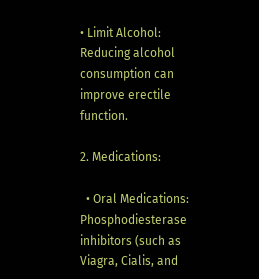• Limit Alcohol: Reducing alcohol consumption can improve erectile function.

2. Medications:

  • Oral Medications: Phosphodiesterase inhibitors (such as Viagra, Cialis, and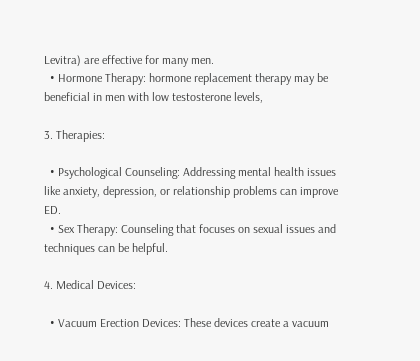Levitra) are effective for many men.
  • Hormone Therapy: hormone replacement therapy may be beneficial in men with low testosterone levels,

3. Therapies:

  • Psychological Counseling: Addressing mental health issues like anxiety, depression, or relationship problems can improve ED.
  • Sex Therapy: Counseling that focuses on sexual issues and techniques can be helpful.

4. Medical Devices:

  • Vacuum Erection Devices: These devices create a vacuum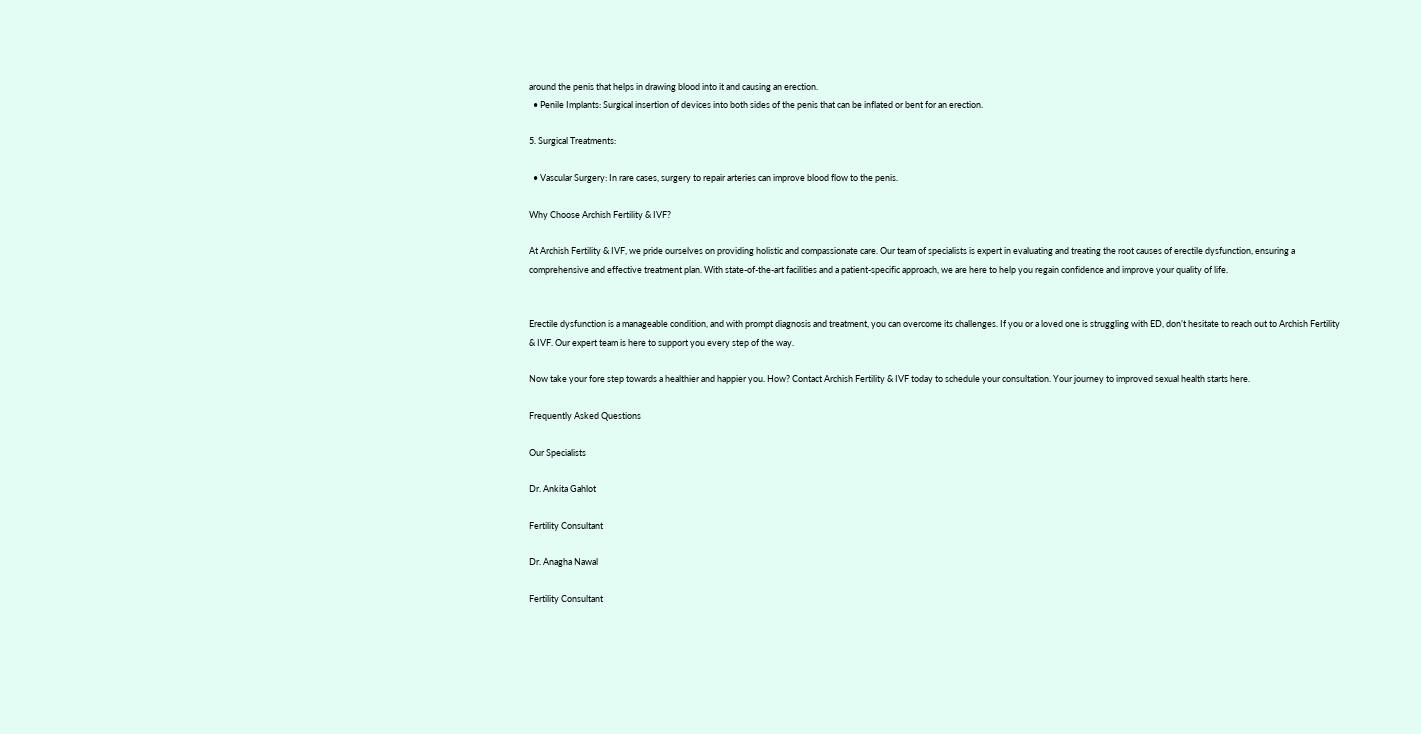around the penis that helps in drawing blood into it and causing an erection.
  • Penile Implants: Surgical insertion of devices into both sides of the penis that can be inflated or bent for an erection.

5. Surgical Treatments:

  • Vascular Surgery: In rare cases, surgery to repair arteries can improve blood flow to the penis.

Why Choose Archish Fertility & IVF?

At Archish Fertility & IVF, we pride ourselves on providing holistic and compassionate care. Our team of specialists is expert in evaluating and treating the root causes of erectile dysfunction, ensuring a comprehensive and effective treatment plan. With state-of-the-art facilities and a patient-specific approach, we are here to help you regain confidence and improve your quality of life.


Erectile dysfunction is a manageable condition, and with prompt diagnosis and treatment, you can overcome its challenges. If you or a loved one is struggling with ED, don’t hesitate to reach out to Archish Fertility & IVF. Our expert team is here to support you every step of the way.

Now take your fore step towards a healthier and happier you. How? Contact Archish Fertility & IVF today to schedule your consultation. Your journey to improved sexual health starts here.

Frequently Asked Questions

Our Specialists

Dr. Ankita Gahlot

Fertility Consultant

Dr. Anagha Nawal

Fertility Consultant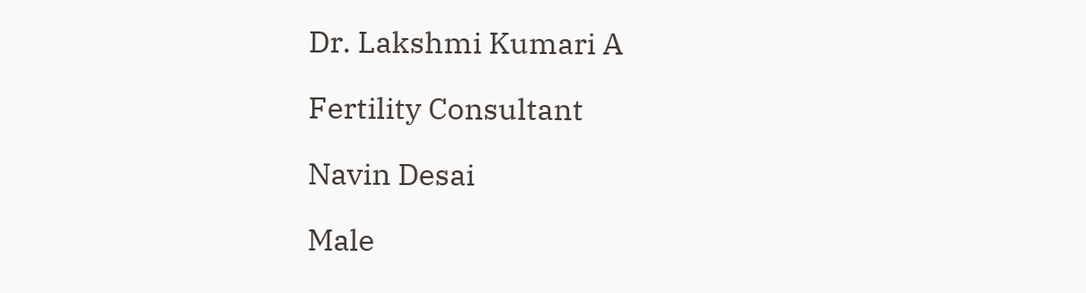Dr. Lakshmi Kumari A

Fertility Consultant

Navin Desai

Male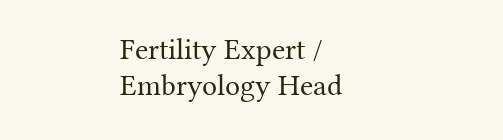Fertility Expert / Embryology Head